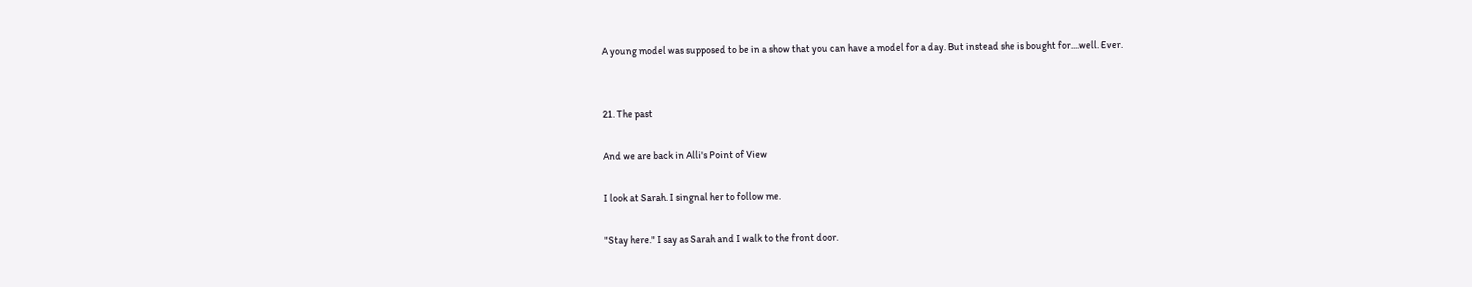A young model was supposed to be in a show that you can have a model for a day. But instead she is bought for....well. Ever.


21. The past

And we are back in Alli's Point of View

I look at Sarah. I singnal her to follow me.

"Stay here." I say as Sarah and I walk to the front door.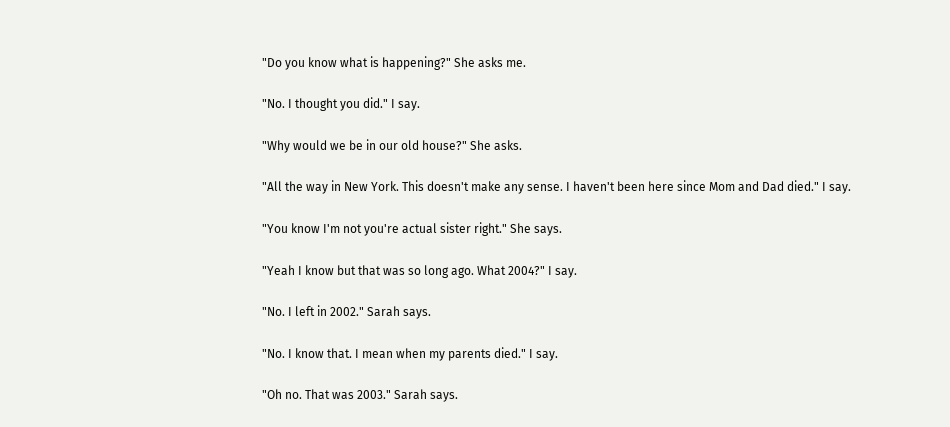"Do you know what is happening?" She asks me.

"No. I thought you did." I say.

"Why would we be in our old house?" She asks.

"All the way in New York. This doesn't make any sense. I haven't been here since Mom and Dad died." I say.

"You know I'm not you're actual sister right." She says.

"Yeah I know but that was so long ago. What 2004?" I say.

"No. I left in 2002." Sarah says.

"No. I know that. I mean when my parents died." I say.

"Oh no. That was 2003." Sarah says.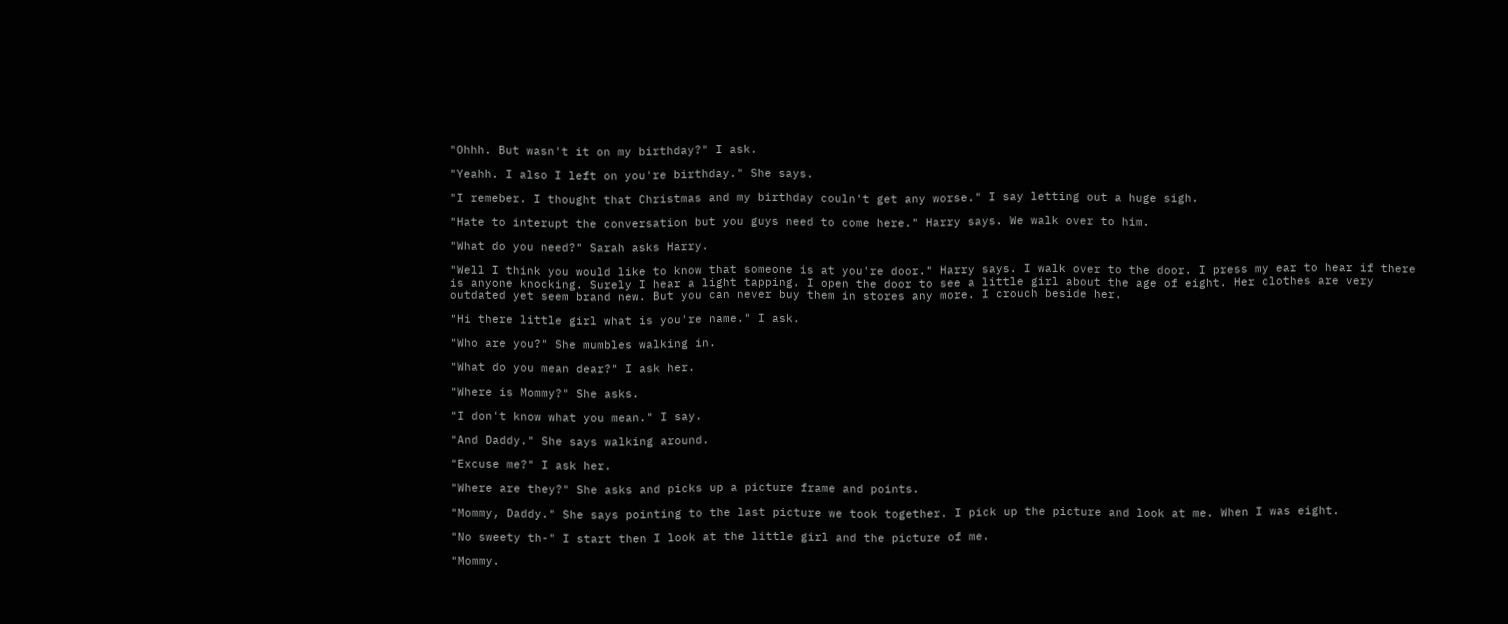"Ohhh. But wasn't it on my birthday?" I ask.

"Yeahh. I also I left on you're birthday." She says.

"I remeber. I thought that Christmas and my birthday couln't get any worse." I say letting out a huge sigh.

"Hate to interupt the conversation but you guys need to come here." Harry says. We walk over to him.

"What do you need?" Sarah asks Harry.

"Well I think you would like to know that someone is at you're door." Harry says. I walk over to the door. I press my ear to hear if there is anyone knocking. Surely I hear a light tapping. I open the door to see a little girl about the age of eight. Her clothes are very outdated yet seem brand new. But you can never buy them in stores any more. I crouch beside her.

"Hi there little girl what is you're name." I ask.

"Who are you?" She mumbles walking in.

"What do you mean dear?" I ask her.

"Where is Mommy?" She asks.

"I don't know what you mean." I say.

"And Daddy." She says walking around.

"Excuse me?" I ask her.

"Where are they?" She asks and picks up a picture frame and points.

"Mommy, Daddy." She says pointing to the last picture we took together. I pick up the picture and look at me. When I was eight.

"No sweety th-" I start then I look at the little girl and the picture of me.

"Mommy.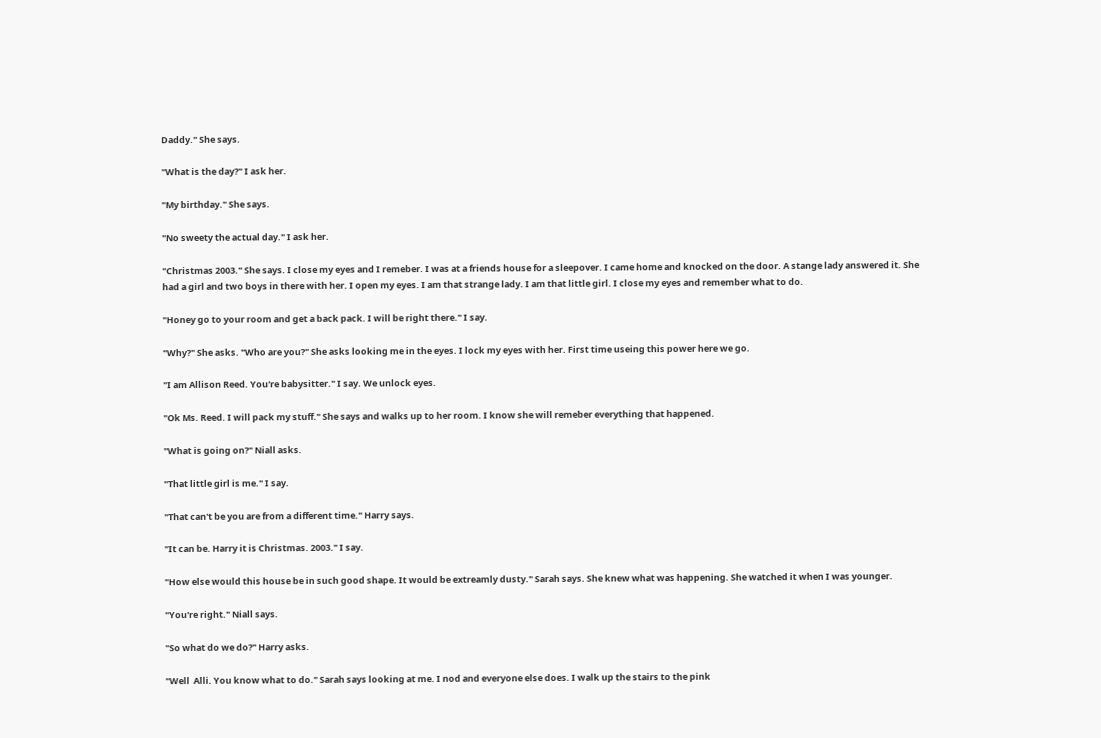Daddy." She says.

"What is the day?" I ask her.

"My birthday." She says.

"No sweety the actual day." I ask her.

"Christmas 2003." She says. I close my eyes and I remeber. I was at a friends house for a sleepover. I came home and knocked on the door. A stange lady answered it. She had a girl and two boys in there with her. I open my eyes. I am that strange lady. I am that little girl. I close my eyes and remember what to do.

"Honey go to your room and get a back pack. I will be right there." I say.

"Why?" She asks. "Who are you?" She asks looking me in the eyes. I lock my eyes with her. First time useing this power here we go.

"I am Allison Reed. You're babysitter." I say. We unlock eyes.

"Ok Ms. Reed. I will pack my stuff." She says and walks up to her room. I know she will remeber everything that happened.

"What is going on?" Niall asks.

"That little girl is me." I say.

"That can't be you are from a different time." Harry says.

"It can be. Harry it is Christmas. 2003." I say.

"How else would this house be in such good shape. It would be extreamly dusty." Sarah says. She knew what was happening. She watched it when I was younger.

"You're right." Niall says.

"So what do we do?" Harry asks.

"Well  Alli. You know what to do." Sarah says looking at me. I nod and everyone else does. I walk up the stairs to the pink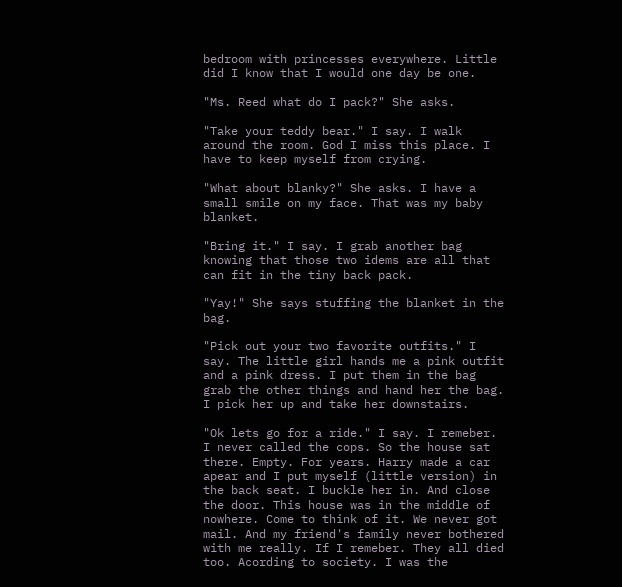bedroom with princesses everywhere. Little did I know that I would one day be one.

"Ms. Reed what do I pack?" She asks.

"Take your teddy bear." I say. I walk around the room. God I miss this place. I have to keep myself from crying.

"What about blanky?" She asks. I have a small smile on my face. That was my baby blanket.

"Bring it." I say. I grab another bag knowing that those two idems are all that can fit in the tiny back pack.

"Yay!" She says stuffing the blanket in the bag.

"Pick out your two favorite outfits." I say. The little girl hands me a pink outfit and a pink dress. I put them in the bag grab the other things and hand her the bag. I pick her up and take her downstairs.

"Ok lets go for a ride." I say. I remeber. I never called the cops. So the house sat there. Empty. For years. Harry made a car apear and I put myself (little version) in the back seat. I buckle her in. And close the door. This house was in the middle of nowhere. Come to think of it. We never got mail. And my friend's family never bothered with me really. If I remeber. They all died too. Acording to society. I was the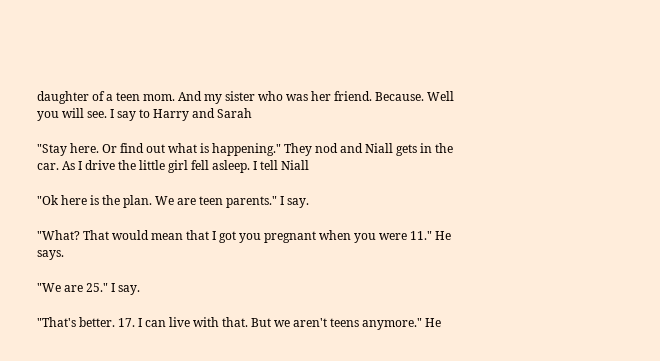daughter of a teen mom. And my sister who was her friend. Because. Well you will see. I say to Harry and Sarah

"Stay here. Or find out what is happening." They nod and Niall gets in the car. As I drive the little girl fell asleep. I tell Niall

"Ok here is the plan. We are teen parents." I say.

"What? That would mean that I got you pregnant when you were 11." He says.

"We are 25." I say.

"That's better. 17. I can live with that. But we aren't teens anymore." He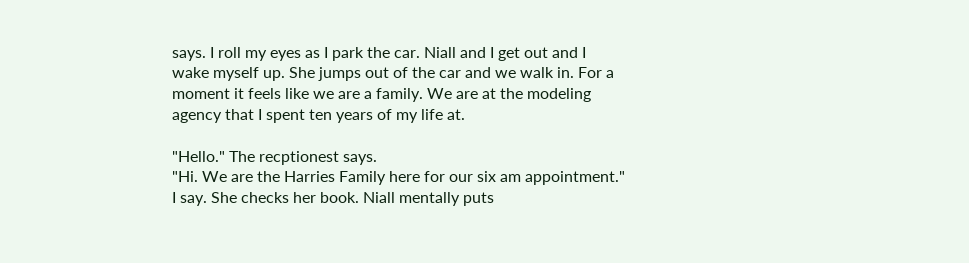says. I roll my eyes as I park the car. Niall and I get out and I wake myself up. She jumps out of the car and we walk in. For a moment it feels like we are a family. We are at the modeling agency that I spent ten years of my life at.

"Hello." The recptionest says.
"Hi. We are the Harries Family here for our six am appointment." I say. She checks her book. Niall mentally puts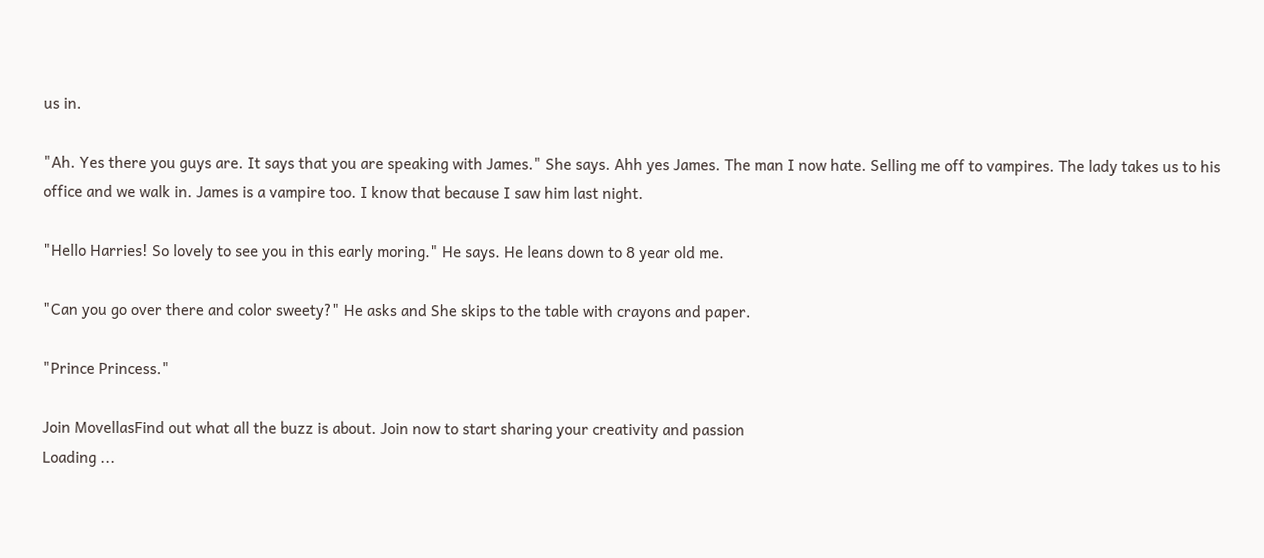us in.

"Ah. Yes there you guys are. It says that you are speaking with James." She says. Ahh yes James. The man I now hate. Selling me off to vampires. The lady takes us to his office and we walk in. James is a vampire too. I know that because I saw him last night.

"Hello Harries! So lovely to see you in this early moring." He says. He leans down to 8 year old me.

"Can you go over there and color sweety?" He asks and She skips to the table with crayons and paper.

"Prince Princess."

Join MovellasFind out what all the buzz is about. Join now to start sharing your creativity and passion
Loading ...